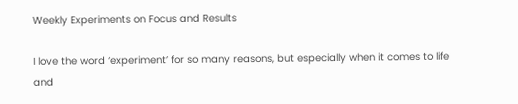Weekly Experiments on Focus and Results

I love the word ‘experiment’ for so many reasons, but especially when it comes to life and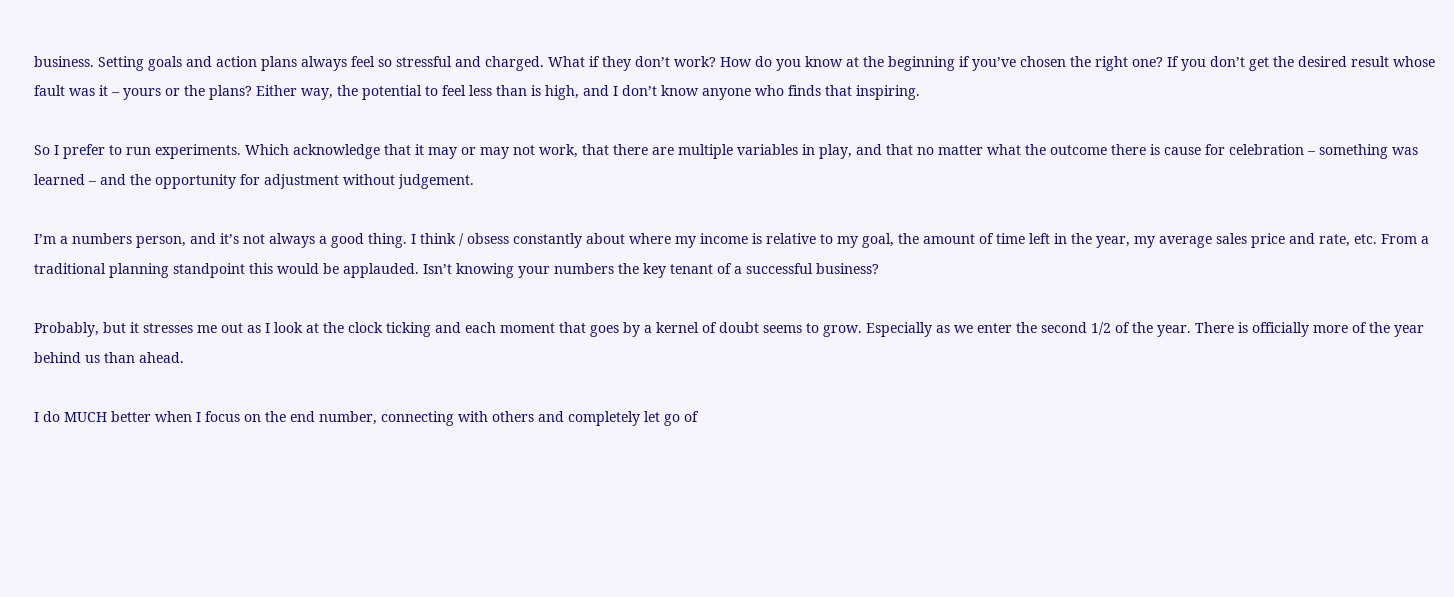business. Setting goals and action plans always feel so stressful and charged. What if they don’t work? How do you know at the beginning if you’ve chosen the right one? If you don’t get the desired result whose fault was it – yours or the plans? Either way, the potential to feel less than is high, and I don’t know anyone who finds that inspiring.

So I prefer to run experiments. Which acknowledge that it may or may not work, that there are multiple variables in play, and that no matter what the outcome there is cause for celebration – something was learned – and the opportunity for adjustment without judgement.

I’m a numbers person, and it’s not always a good thing. I think / obsess constantly about where my income is relative to my goal, the amount of time left in the year, my average sales price and rate, etc. From a traditional planning standpoint this would be applauded. Isn’t knowing your numbers the key tenant of a successful business?

Probably, but it stresses me out as I look at the clock ticking and each moment that goes by a kernel of doubt seems to grow. Especially as we enter the second 1/2 of the year. There is officially more of the year behind us than ahead.

I do MUCH better when I focus on the end number, connecting with others and completely let go of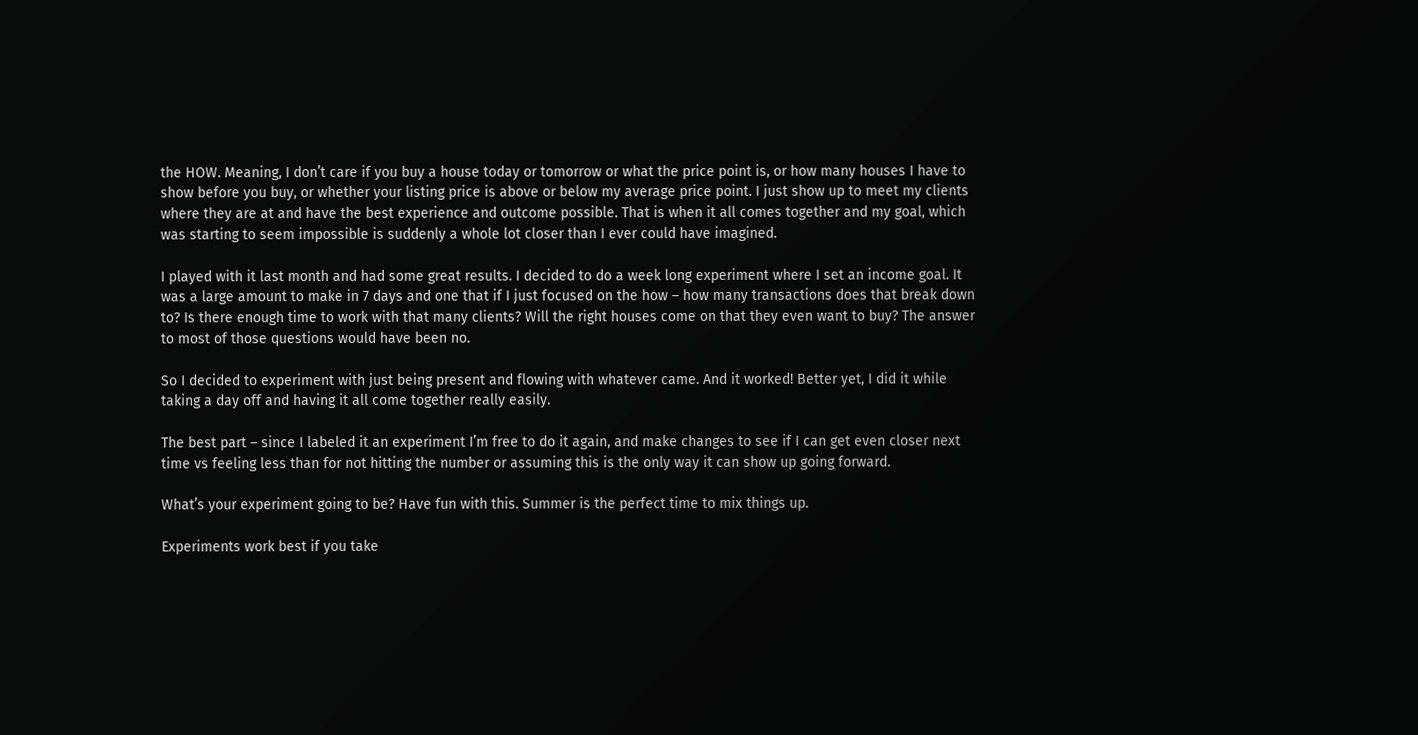the HOW. Meaning, I don’t care if you buy a house today or tomorrow or what the price point is, or how many houses I have to show before you buy, or whether your listing price is above or below my average price point. I just show up to meet my clients where they are at and have the best experience and outcome possible. That is when it all comes together and my goal, which was starting to seem impossible is suddenly a whole lot closer than I ever could have imagined.

I played with it last month and had some great results. I decided to do a week long experiment where I set an income goal. It was a large amount to make in 7 days and one that if I just focused on the how – how many transactions does that break down to? Is there enough time to work with that many clients? Will the right houses come on that they even want to buy? The answer to most of those questions would have been no.

So I decided to experiment with just being present and flowing with whatever came. And it worked! Better yet, I did it while taking a day off and having it all come together really easily.

The best part – since I labeled it an experiment I’m free to do it again, and make changes to see if I can get even closer next time vs feeling less than for not hitting the number or assuming this is the only way it can show up going forward.

What’s your experiment going to be? Have fun with this. Summer is the perfect time to mix things up.

Experiments work best if you take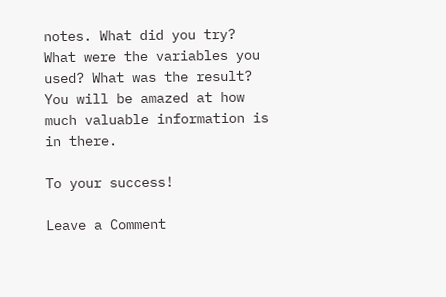notes. What did you try? What were the variables you used? What was the result? You will be amazed at how much valuable information is in there.

To your success!

Leave a Comment